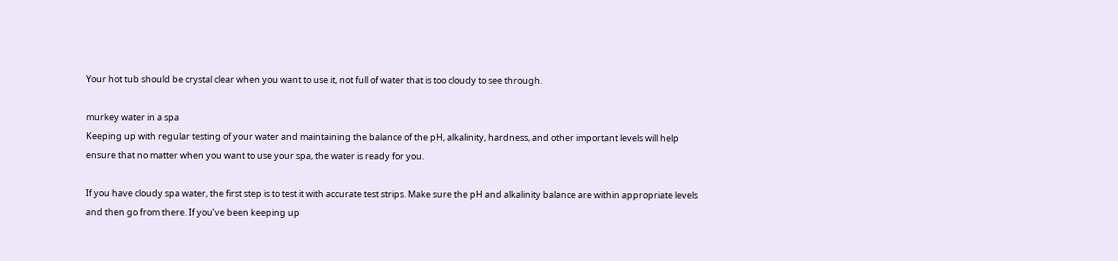Your hot tub should be crystal clear when you want to use it, not full of water that is too cloudy to see through.

murkey water in a spa
Keeping up with regular testing of your water and maintaining the balance of the pH, alkalinity, hardness, and other important levels will help ensure that no matter when you want to use your spa, the water is ready for you.

If you have cloudy spa water, the first step is to test it with accurate test strips. Make sure the pH and alkalinity balance are within appropriate levels and then go from there. If you’ve been keeping up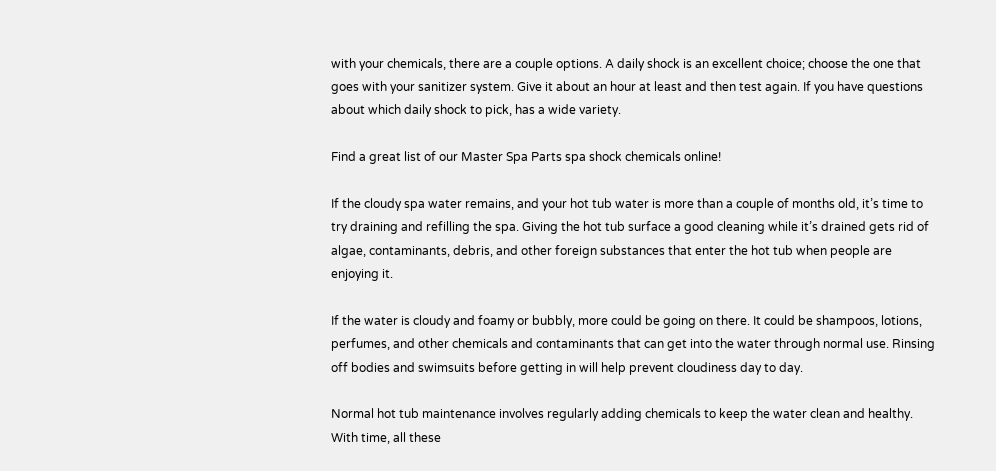with your chemicals, there are a couple options. A daily shock is an excellent choice; choose the one that goes with your sanitizer system. Give it about an hour at least and then test again. If you have questions about which daily shock to pick, has a wide variety.

Find a great list of our Master Spa Parts spa shock chemicals online!

If the cloudy spa water remains, and your hot tub water is more than a couple of months old, it’s time to try draining and refilling the spa. Giving the hot tub surface a good cleaning while it’s drained gets rid of algae, contaminants, debris, and other foreign substances that enter the hot tub when people are enjoying it.

If the water is cloudy and foamy or bubbly, more could be going on there. It could be shampoos, lotions, perfumes, and other chemicals and contaminants that can get into the water through normal use. Rinsing off bodies and swimsuits before getting in will help prevent cloudiness day to day.

Normal hot tub maintenance involves regularly adding chemicals to keep the water clean and healthy. With time, all these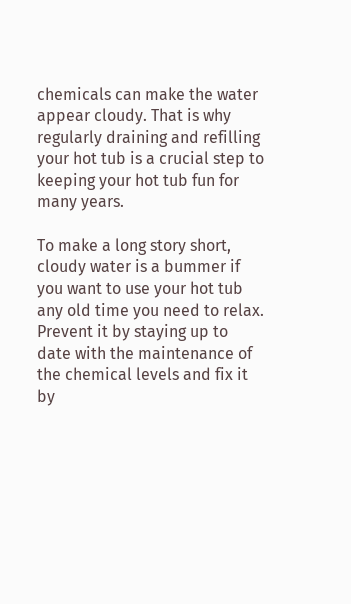chemicals can make the water appear cloudy. That is why regularly draining and refilling your hot tub is a crucial step to keeping your hot tub fun for many years.

To make a long story short, cloudy water is a bummer if you want to use your hot tub any old time you need to relax. Prevent it by staying up to date with the maintenance of the chemical levels and fix it by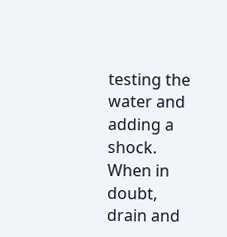testing the water and adding a shock. When in doubt, drain and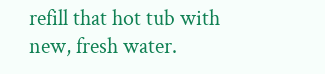refill that hot tub with new, fresh water.